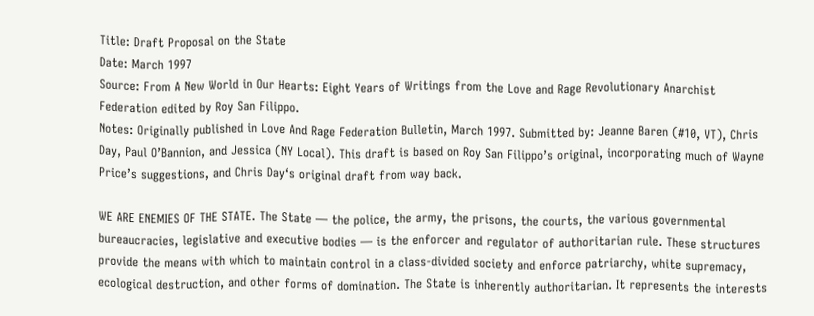Title: Draft Proposal on the State
Date: March 1997
Source: From A New World in Our Hearts: Eight Years of Writings from the Love and Rage Revolutionary Anarchist Federation edited by Roy San Filippo.
Notes: Originally published in Love And Rage Federation Bulletin, March 1997. Submitted by: Jeanne Baren (#10, VT), Chris Day, Paul O’Bannion, and Jessica (NY Local). This draft is based on Roy San Filippo’s original, incorporating much of Wayne Price’s suggestions, and Chris Day‘s original draft from way back.

WE ARE ENEMIES OF THE STATE. The State — the police, the army, the prisons, the courts, the various governmental bureaucracies, legislative and executive bodies — is the enforcer and regulator of authoritarian rule. These structures provide the means with which to maintain control in a class-divided society and enforce patriarchy, white supremacy, ecological destruction, and other forms of domination. The State is inherently authoritarian. It represents the interests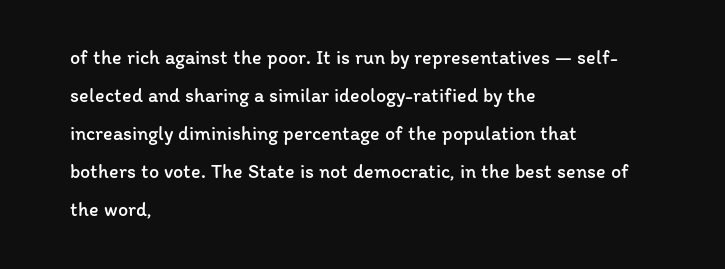of the rich against the poor. It is run by representatives — self-selected and sharing a similar ideology-ratified by the increasingly diminishing percentage of the population that bothers to vote. The State is not democratic, in the best sense of the word,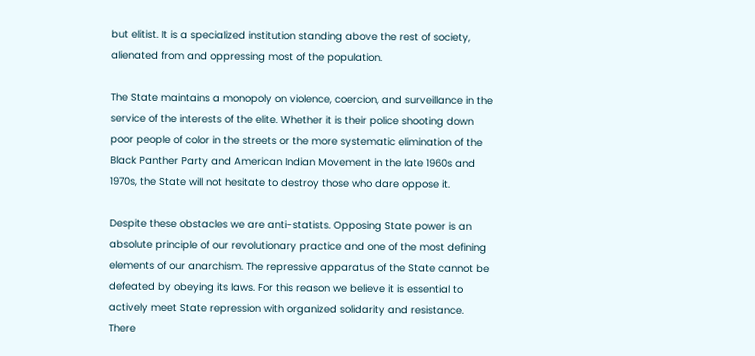but elitist. It is a specialized institution standing above the rest of society, alienated from and oppressing most of the population.

The State maintains a monopoly on violence, coercion, and surveillance in the service of the interests of the elite. Whether it is their police shooting down poor people of color in the streets or the more systematic elimination of the Black Panther Party and American Indian Movement in the late 1960s and 1970s, the State will not hesitate to destroy those who dare oppose it.

Despite these obstacles we are anti-statists. Opposing State power is an absolute principle of our revolutionary practice and one of the most defining elements of our anarchism. The repressive apparatus of the State cannot be defeated by obeying its laws. For this reason we believe it is essential to actively meet State repression with organized solidarity and resistance. There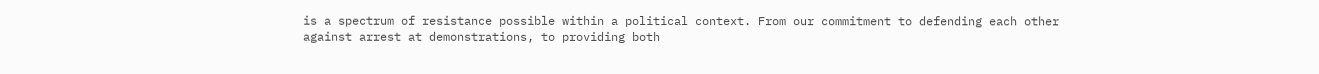is a spectrum of resistance possible within a political context. From our commitment to defending each other against arrest at demonstrations, to providing both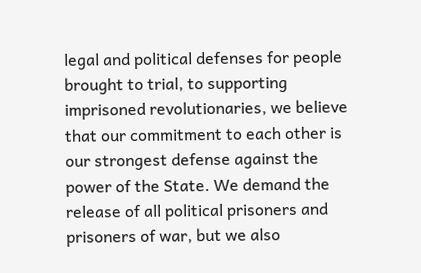legal and political defenses for people brought to trial, to supporting imprisoned revolutionaries, we believe that our commitment to each other is our strongest defense against the power of the State. We demand the release of all political prisoners and prisoners of war, but we also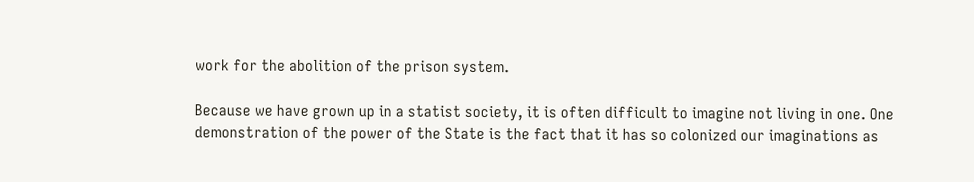work for the abolition of the prison system.

Because we have grown up in a statist society, it is often difficult to imagine not living in one. One demonstration of the power of the State is the fact that it has so colonized our imaginations as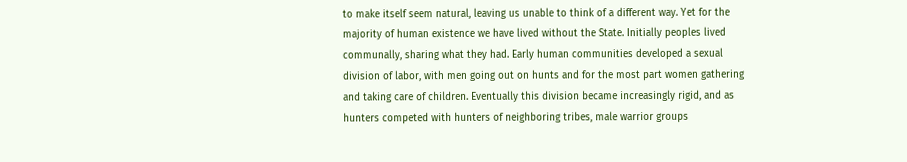to make itself seem natural, leaving us unable to think of a different way. Yet for the majority of human existence we have lived without the State. Initially peoples lived communally, sharing what they had. Early human communities developed a sexual division of labor, with men going out on hunts and for the most part women gathering and taking care of children. Eventually this division became increasingly rigid, and as hunters competed with hunters of neighboring tribes, male warrior groups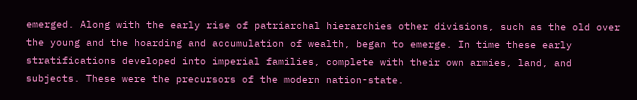emerged. Along with the early rise of patriarchal hierarchies other divisions, such as the old over the young and the hoarding and accumulation of wealth, began to emerge. In time these early stratifications developed into imperial families, complete with their own armies, land, and subjects. These were the precursors of the modern nation-state.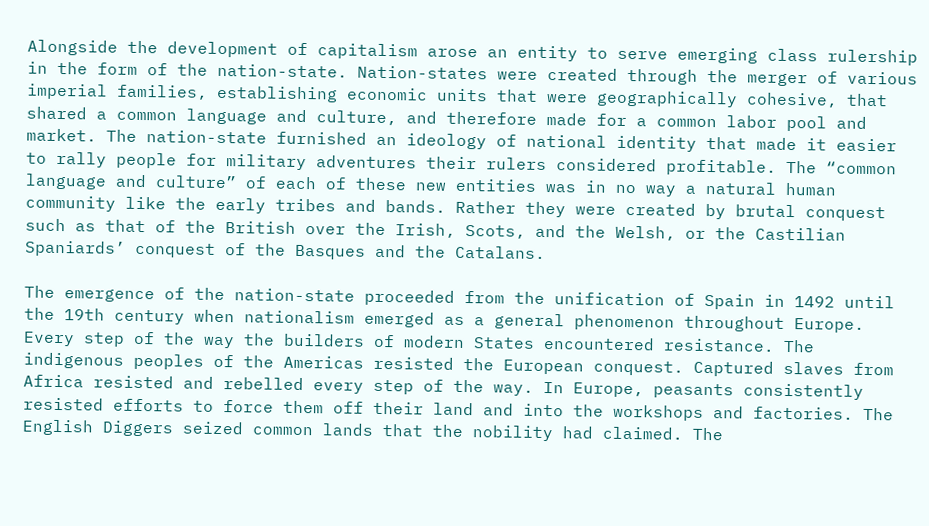Alongside the development of capitalism arose an entity to serve emerging class rulership in the form of the nation-state. Nation-states were created through the merger of various imperial families, establishing economic units that were geographically cohesive, that shared a common language and culture, and therefore made for a common labor pool and market. The nation-state furnished an ideology of national identity that made it easier to rally people for military adventures their rulers considered profitable. The “common language and culture” of each of these new entities was in no way a natural human community like the early tribes and bands. Rather they were created by brutal conquest such as that of the British over the Irish, Scots, and the Welsh, or the Castilian Spaniards’ conquest of the Basques and the Catalans.

The emergence of the nation-state proceeded from the unification of Spain in 1492 until the 19th century when nationalism emerged as a general phenomenon throughout Europe. Every step of the way the builders of modern States encountered resistance. The indigenous peoples of the Americas resisted the European conquest. Captured slaves from Africa resisted and rebelled every step of the way. In Europe, peasants consistently resisted efforts to force them off their land and into the workshops and factories. The English Diggers seized common lands that the nobility had claimed. The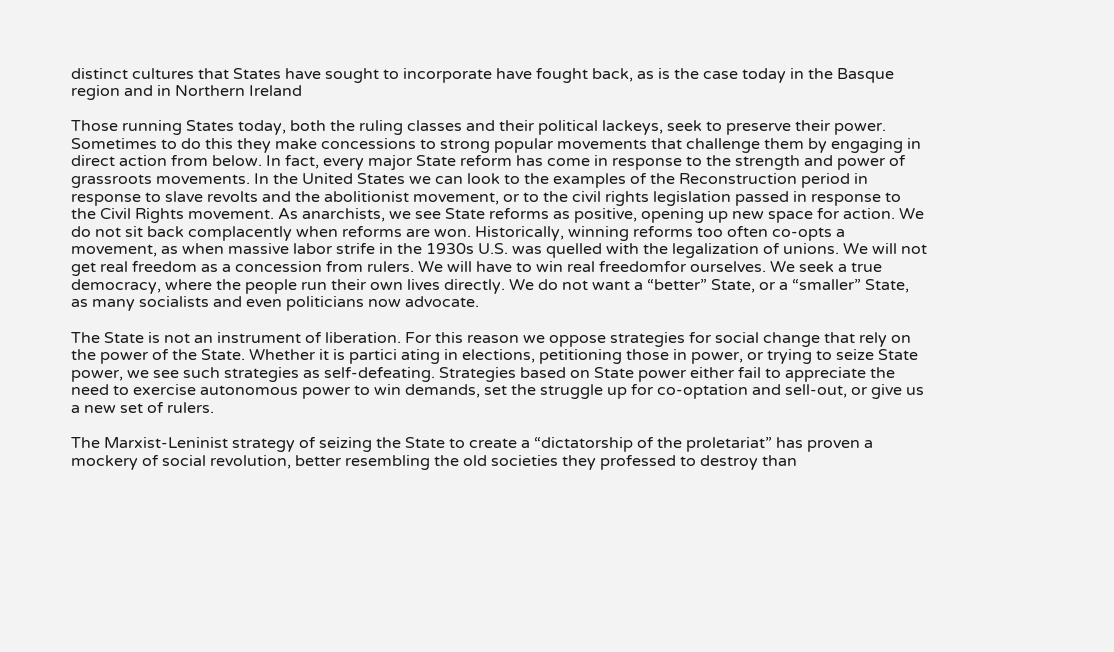distinct cultures that States have sought to incorporate have fought back, as is the case today in the Basque region and in Northern Ireland

Those running States today, both the ruling classes and their political lackeys, seek to preserve their power. Sometimes to do this they make concessions to strong popular movements that challenge them by engaging in direct action from below. In fact, every major State reform has come in response to the strength and power of grassroots movements. In the United States we can look to the examples of the Reconstruction period in response to slave revolts and the abolitionist movement, or to the civil rights legislation passed in response to the Civil Rights movement. As anarchists, we see State reforms as positive, opening up new space for action. We do not sit back complacently when reforms are won. Historically, winning reforms too often co-opts a movement, as when massive labor strife in the 1930s U.S. was quelled with the legalization of unions. We will not get real freedom as a concession from rulers. We will have to win real freedomfor ourselves. We seek a true democracy, where the people run their own lives directly. We do not want a “better” State, or a “smaller” State, as many socialists and even politicians now advocate.

The State is not an instrument of liberation. For this reason we oppose strategies for social change that rely on the power of the State. Whether it is partici ating in elections, petitioning those in power, or trying to seize State power, we see such strategies as self-defeating. Strategies based on State power either fail to appreciate the need to exercise autonomous power to win demands, set the struggle up for co-optation and sell-out, or give us a new set of rulers.

The Marxist-Leninist strategy of seizing the State to create a “dictatorship of the proletariat” has proven a mockery of social revolution, better resembling the old societies they professed to destroy than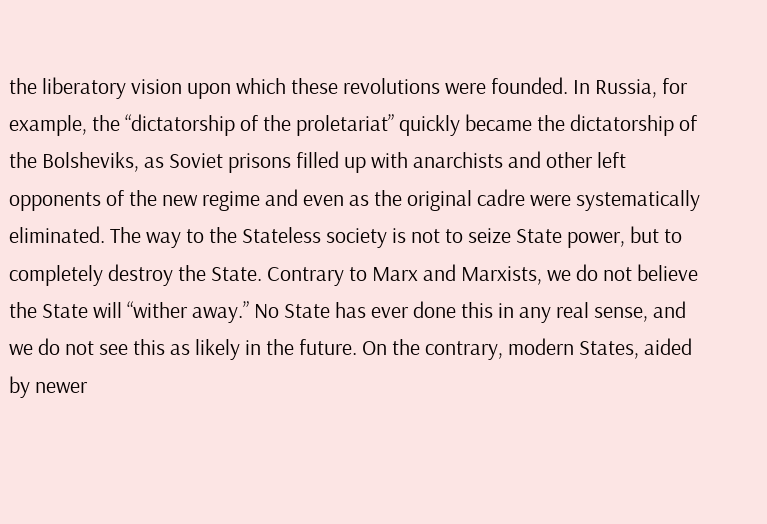the liberatory vision upon which these revolutions were founded. In Russia, for example, the “dictatorship of the proletariat” quickly became the dictatorship of the Bolsheviks, as Soviet prisons filled up with anarchists and other left opponents of the new regime and even as the original cadre were systematically eliminated. The way to the Stateless society is not to seize State power, but to completely destroy the State. Contrary to Marx and Marxists, we do not believe the State will “wither away.” No State has ever done this in any real sense, and we do not see this as likely in the future. On the contrary, modern States, aided by newer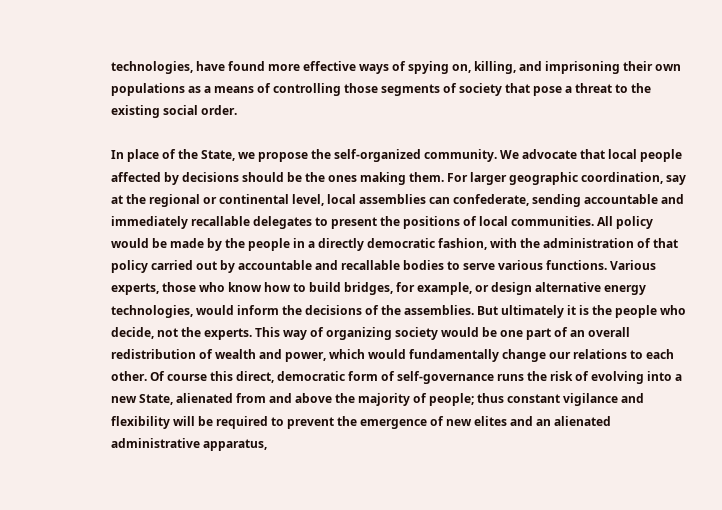technologies, have found more effective ways of spying on, killing, and imprisoning their own populations as a means of controlling those segments of society that pose a threat to the existing social order.

In place of the State, we propose the self-organized community. We advocate that local people affected by decisions should be the ones making them. For larger geographic coordination, say at the regional or continental level, local assemblies can confederate, sending accountable and immediately recallable delegates to present the positions of local communities. All policy would be made by the people in a directly democratic fashion, with the administration of that policy carried out by accountable and recallable bodies to serve various functions. Various experts, those who know how to build bridges, for example, or design alternative energy technologies, would inform the decisions of the assemblies. But ultimately it is the people who decide, not the experts. This way of organizing society would be one part of an overall redistribution of wealth and power, which would fundamentally change our relations to each other. Of course this direct, democratic form of self-governance runs the risk of evolving into a new State, alienated from and above the majority of people; thus constant vigilance and flexibility will be required to prevent the emergence of new elites and an alienated administrative apparatus,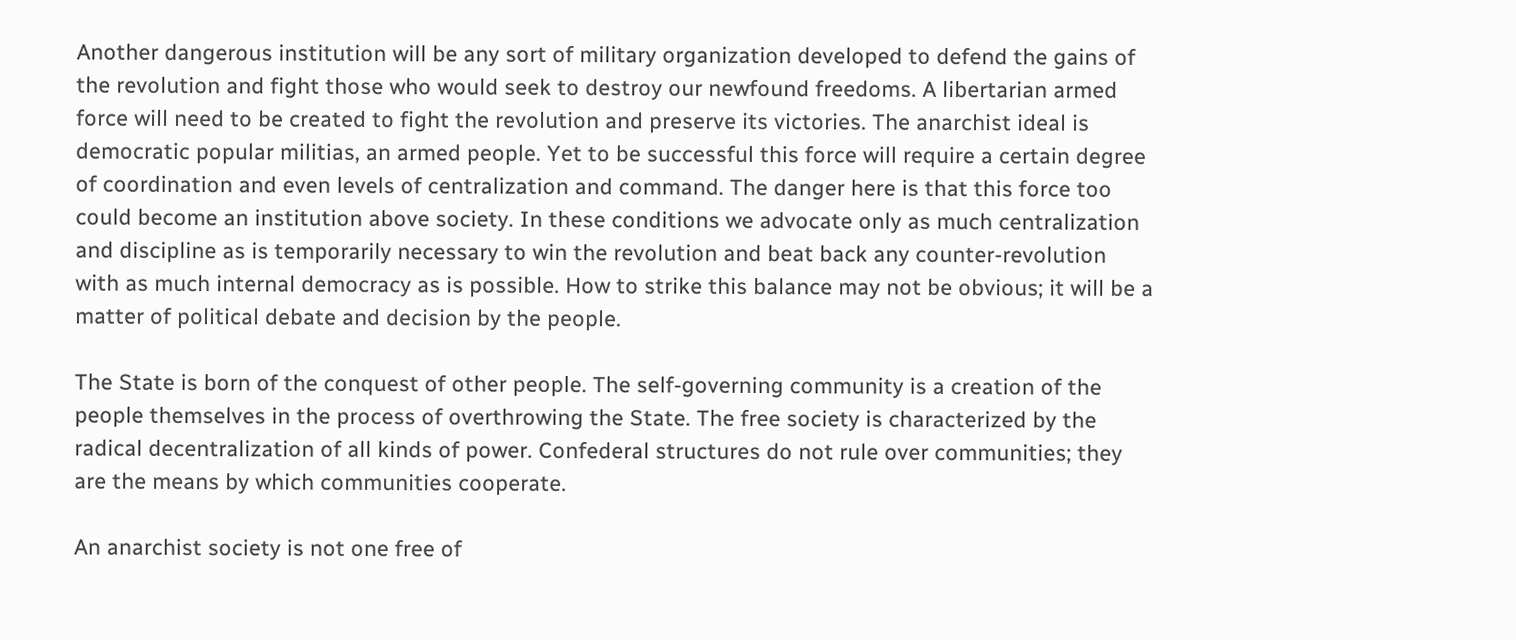Another dangerous institution will be any sort of military organization developed to defend the gains of the revolution and fight those who would seek to destroy our newfound freedoms. A libertarian armed force will need to be created to fight the revolution and preserve its victories. The anarchist ideal is democratic popular militias, an armed people. Yet to be successful this force will require a certain degree of coordination and even levels of centralization and command. The danger here is that this force too could become an institution above society. In these conditions we advocate only as much centralization and discipline as is temporarily necessary to win the revolution and beat back any counter-revolution with as much internal democracy as is possible. How to strike this balance may not be obvious; it will be a matter of political debate and decision by the people.

The State is born of the conquest of other people. The self-governing community is a creation of the people themselves in the process of overthrowing the State. The free society is characterized by the radical decentralization of all kinds of power. Confederal structures do not rule over communities; they are the means by which communities cooperate.

An anarchist society is not one free of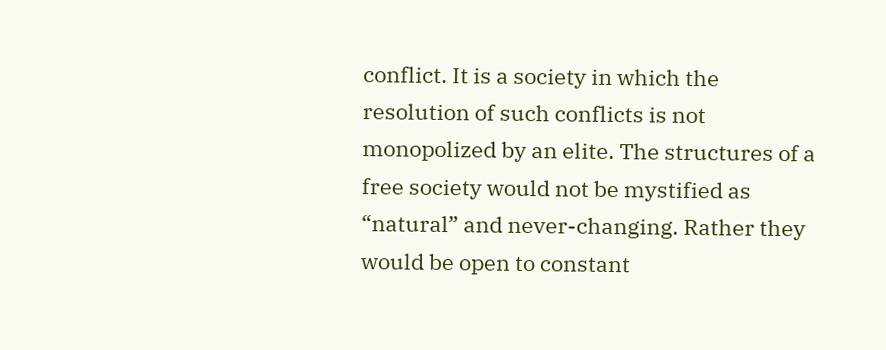conflict. It is a society in which the resolution of such conflicts is not monopolized by an elite. The structures of a free society would not be mystified as “natural” and never-changing. Rather they would be open to constant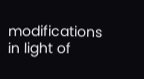modifications in light of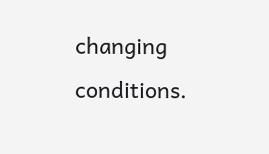changing conditions.